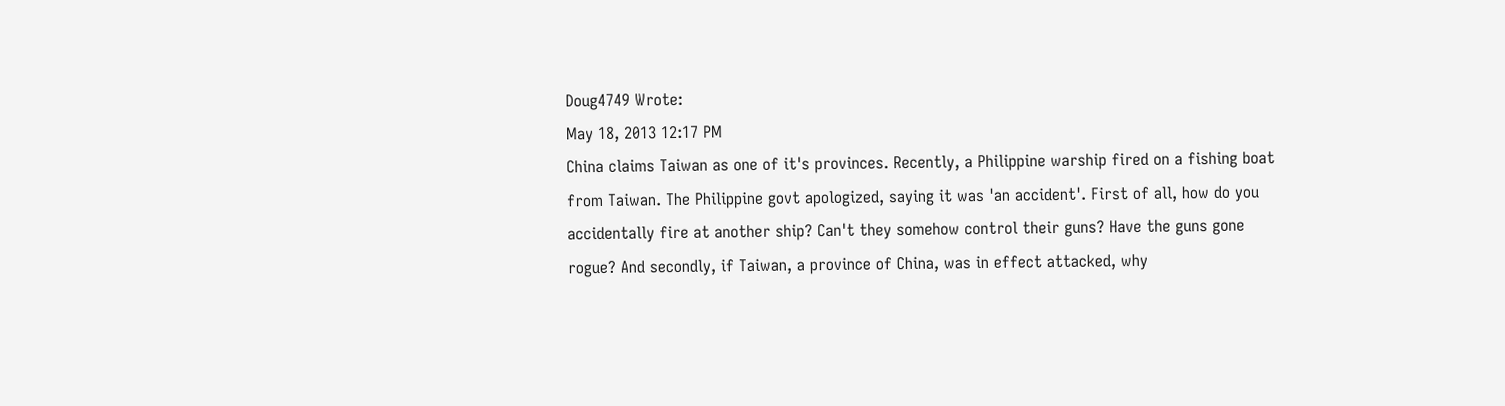Doug4749 Wrote:
May 18, 2013 12:17 PM
China claims Taiwan as one of it's provinces. Recently, a Philippine warship fired on a fishing boat from Taiwan. The Philippine govt apologized, saying it was 'an accident'. First of all, how do you accidentally fire at another ship? Can't they somehow control their guns? Have the guns gone rogue? And secondly, if Taiwan, a province of China, was in effect attacked, why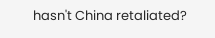hasn't China retaliated?